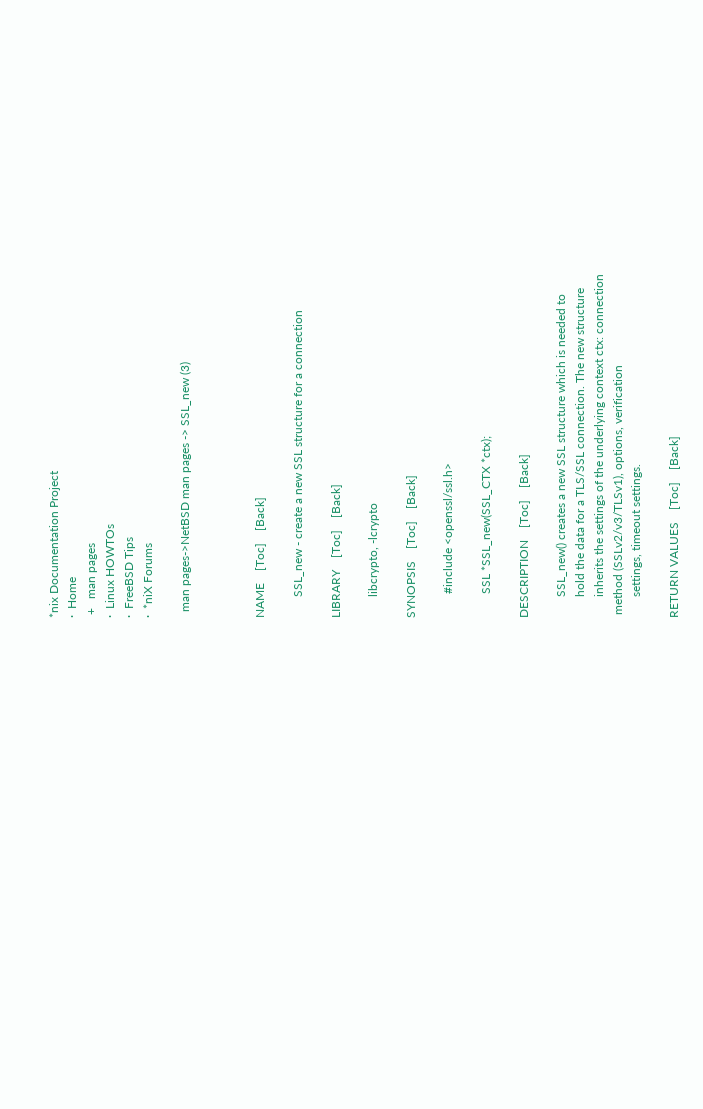*nix Documentation Project
·  Home
 +   man pages
·  Linux HOWTOs
·  FreeBSD Tips
·  *niX Forums

  man pages->NetBSD man pages -> SSL_new (3)



NAME    [Toc]    [Back]

       SSL_new - create a new SSL structure for a connection

LIBRARY    [Toc]    [Back]

       libcrypto, -lcrypto

SYNOPSIS    [Toc]    [Back]

        #include <openssl/ssl.h>

        SSL *SSL_new(SSL_CTX *ctx);

DESCRIPTION    [Toc]    [Back]

       SSL_new() creates a new SSL structure which is needed to
       hold the data for a TLS/SSL connection. The new structure
       inherits the settings of the underlying context ctx: connection
 method (SSLv2/v3/TLSv1), options, verification
       settings, timeout settings.

RETURN VALUES    [Toc]    [Back]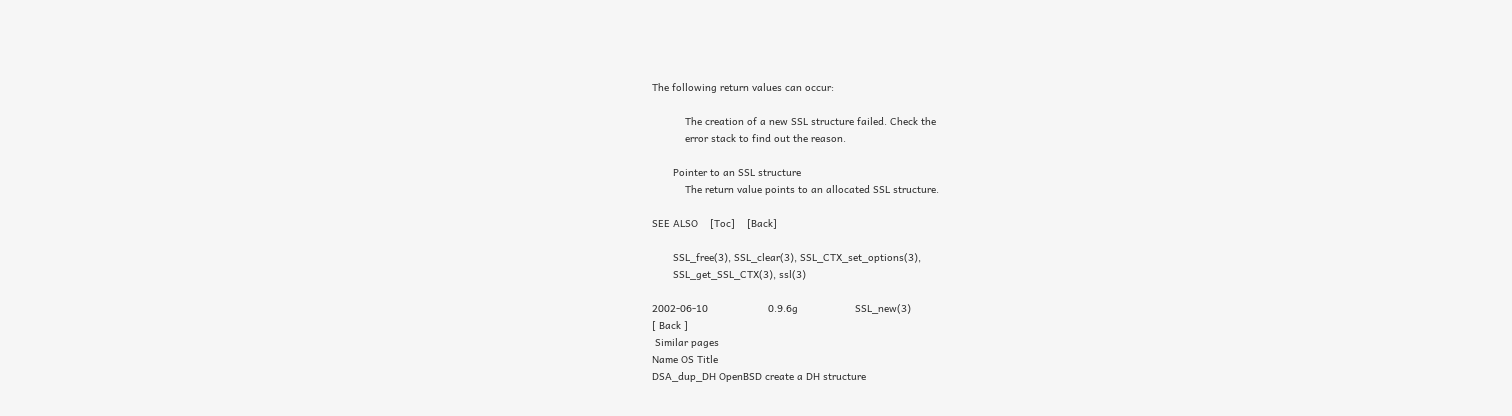The following return values can occur:

           The creation of a new SSL structure failed. Check the
           error stack to find out the reason.

       Pointer to an SSL structure
           The return value points to an allocated SSL structure.

SEE ALSO    [Toc]    [Back]

       SSL_free(3), SSL_clear(3), SSL_CTX_set_options(3),
       SSL_get_SSL_CTX(3), ssl(3)

2002-06-10                    0.9.6g                   SSL_new(3)
[ Back ]
 Similar pages
Name OS Title
DSA_dup_DH OpenBSD create a DH structure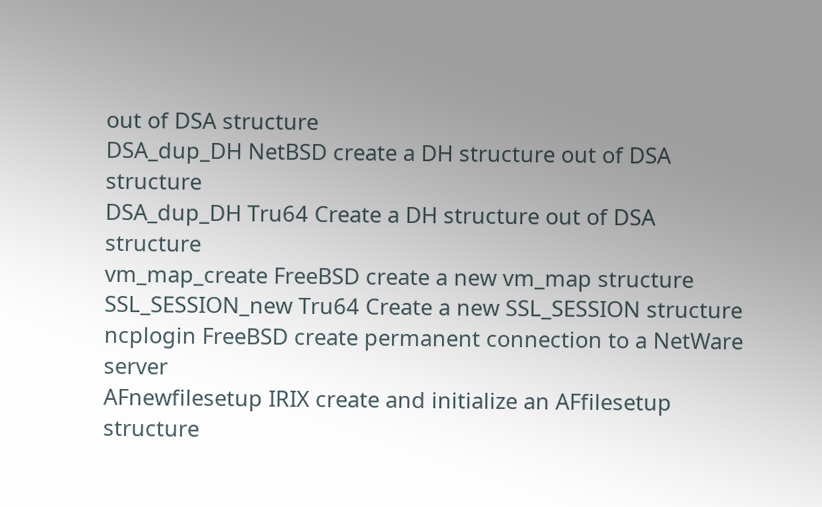out of DSA structure
DSA_dup_DH NetBSD create a DH structure out of DSA structure
DSA_dup_DH Tru64 Create a DH structure out of DSA structure
vm_map_create FreeBSD create a new vm_map structure
SSL_SESSION_new Tru64 Create a new SSL_SESSION structure
ncplogin FreeBSD create permanent connection to a NetWare server
AFnewfilesetup IRIX create and initialize an AFfilesetup structure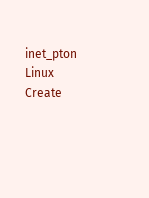inet_pton Linux Create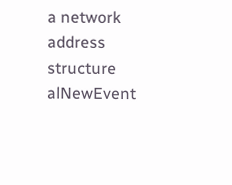a network address structure
alNewEvent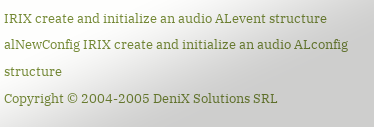IRIX create and initialize an audio ALevent structure
alNewConfig IRIX create and initialize an audio ALconfig structure
Copyright © 2004-2005 DeniX Solutions SRL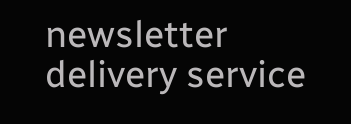newsletter delivery service